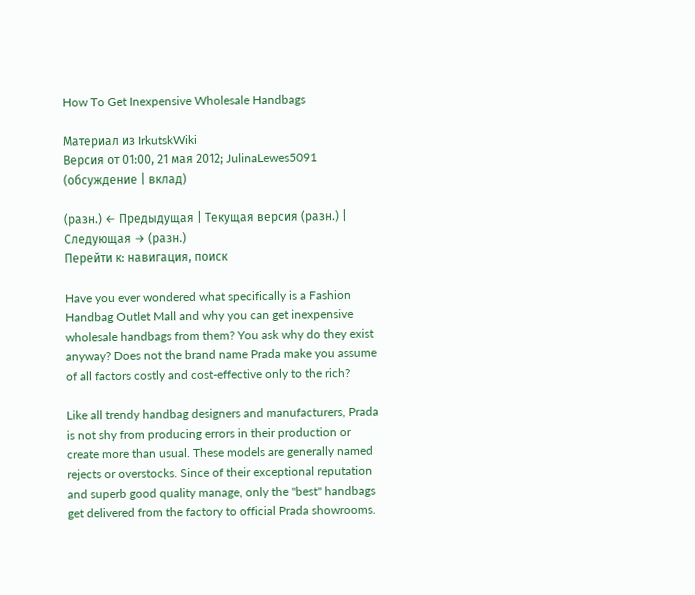How To Get Inexpensive Wholesale Handbags

Материал из IrkutskWiki
Версия от 01:00, 21 мая 2012; JulinaLewes5091 (обсуждение | вклад)

(разн.) ← Предыдущая | Текущая версия (разн.) | Следующая → (разн.)
Перейти к: навигация, поиск

Have you ever wondered what specifically is a Fashion Handbag Outlet Mall and why you can get inexpensive wholesale handbags from them? You ask why do they exist anyway? Does not the brand name Prada make you assume of all factors costly and cost-effective only to the rich?

Like all trendy handbag designers and manufacturers, Prada is not shy from producing errors in their production or create more than usual. These models are generally named rejects or overstocks. Since of their exceptional reputation and superb good quality manage, only the "best" handbags get delivered from the factory to official Prada showrooms.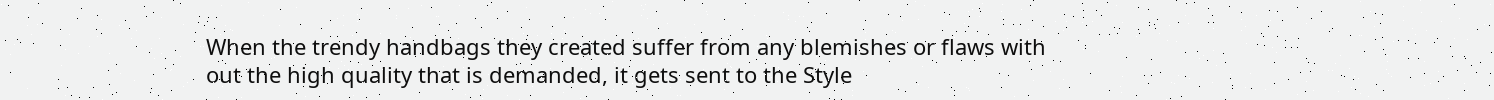When the trendy handbags they created suffer from any blemishes or flaws with out the high quality that is demanded, it gets sent to the Style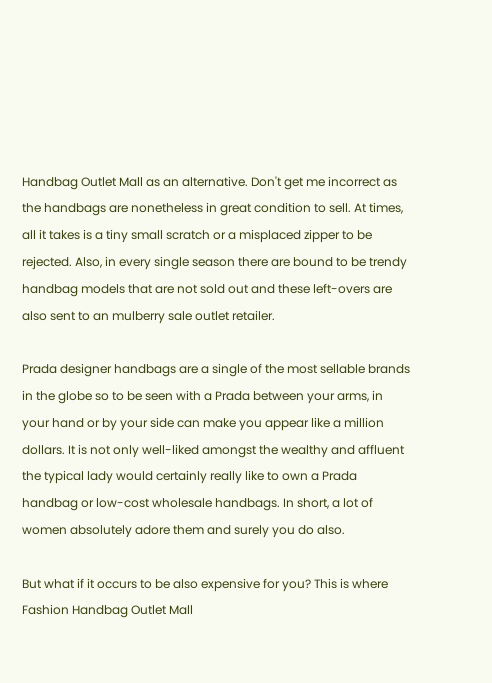Handbag Outlet Mall as an alternative. Don't get me incorrect as the handbags are nonetheless in great condition to sell. At times, all it takes is a tiny small scratch or a misplaced zipper to be rejected. Also, in every single season there are bound to be trendy handbag models that are not sold out and these left-overs are also sent to an mulberry sale outlet retailer.

Prada designer handbags are a single of the most sellable brands in the globe so to be seen with a Prada between your arms, in your hand or by your side can make you appear like a million dollars. It is not only well-liked amongst the wealthy and affluent the typical lady would certainly really like to own a Prada handbag or low-cost wholesale handbags. In short, a lot of women absolutely adore them and surely you do also.

But what if it occurs to be also expensive for you? This is where Fashion Handbag Outlet Mall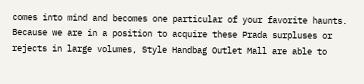comes into mind and becomes one particular of your favorite haunts. Because we are in a position to acquire these Prada surpluses or rejects in large volumes, Style Handbag Outlet Mall are able to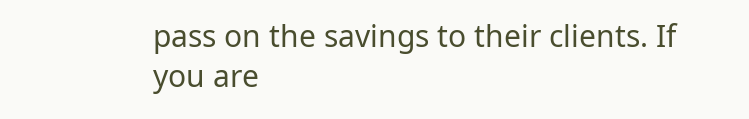pass on the savings to their clients. If you are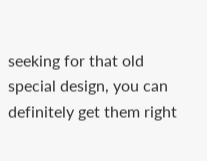seeking for that old special design, you can definitely get them right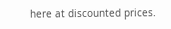here at discounted prices.